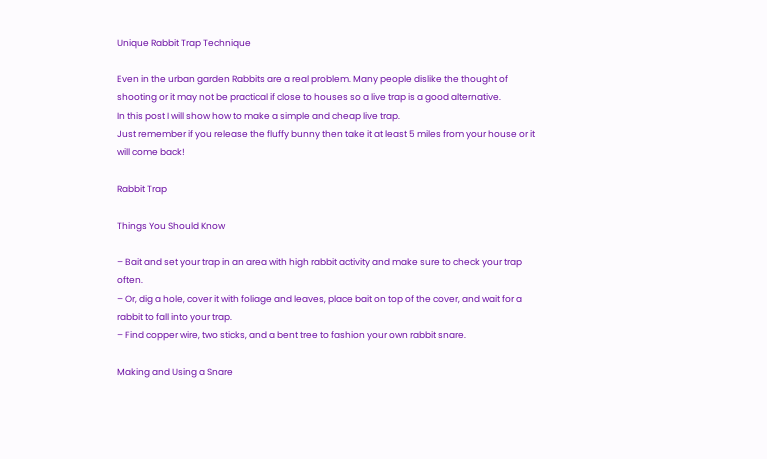Unique Rabbit Trap Technique

Even in the urban garden Rabbits are a real problem. Many people dislike the thought of shooting or it may not be practical if close to houses so a live trap is a good alternative.
In this post I will show how to make a simple and cheap live trap.
Just remember if you release the fluffy bunny then take it at least 5 miles from your house or it will come back!

Rabbit Trap

Things You Should Know

– Bait and set your trap in an area with high rabbit activity and make sure to check your trap often.
– Or, dig a hole, cover it with foliage and leaves, place bait on top of the cover, and wait for a rabbit to fall into your trap.
– Find copper wire, two sticks, and a bent tree to fashion your own rabbit snare.

Making and Using a Snare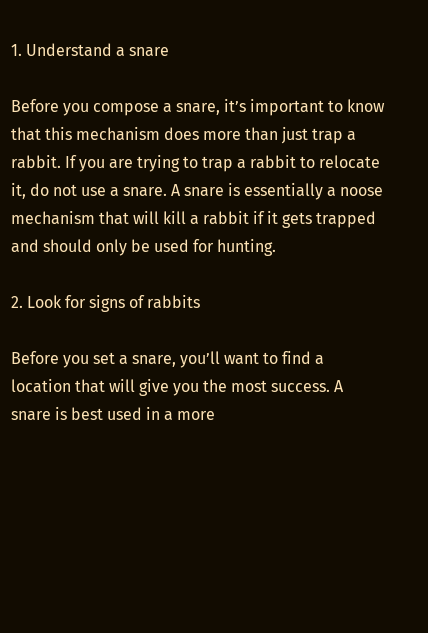1. Understand a snare

Before you compose a snare, it’s important to know that this mechanism does more than just trap a rabbit. If you are trying to trap a rabbit to relocate it, do not use a snare. A snare is essentially a noose mechanism that will kill a rabbit if it gets trapped and should only be used for hunting.

2. Look for signs of rabbits

Before you set a snare, you’ll want to find a location that will give you the most success. A snare is best used in a more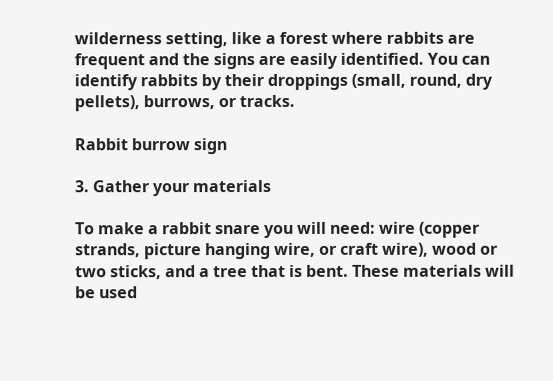wilderness setting, like a forest where rabbits are frequent and the signs are easily identified. You can identify rabbits by their droppings (small, round, dry pellets), burrows, or tracks.

Rabbit burrow sign

3. Gather your materials

To make a rabbit snare you will need: wire (copper strands, picture hanging wire, or craft wire), wood or two sticks, and a tree that is bent. These materials will be used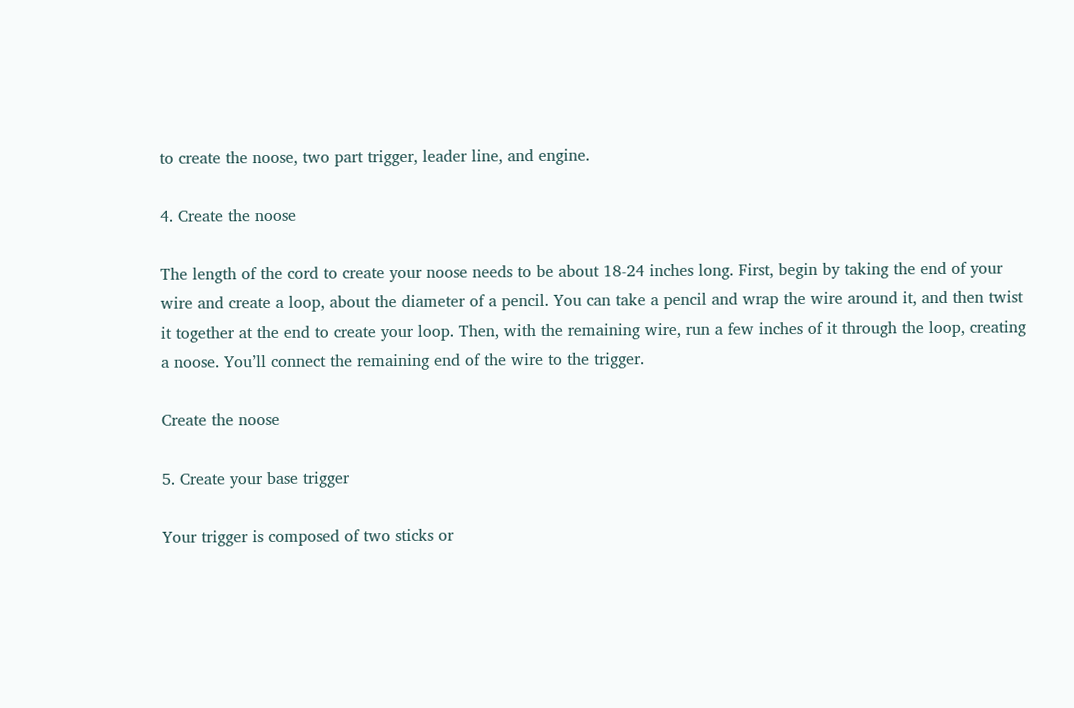to create the noose, two part trigger, leader line, and engine.

4. Create the noose

The length of the cord to create your noose needs to be about 18-24 inches long. First, begin by taking the end of your wire and create a loop, about the diameter of a pencil. You can take a pencil and wrap the wire around it, and then twist it together at the end to create your loop. Then, with the remaining wire, run a few inches of it through the loop, creating a noose. You’ll connect the remaining end of the wire to the trigger.

Create the noose

5. Create your base trigger

Your trigger is composed of two sticks or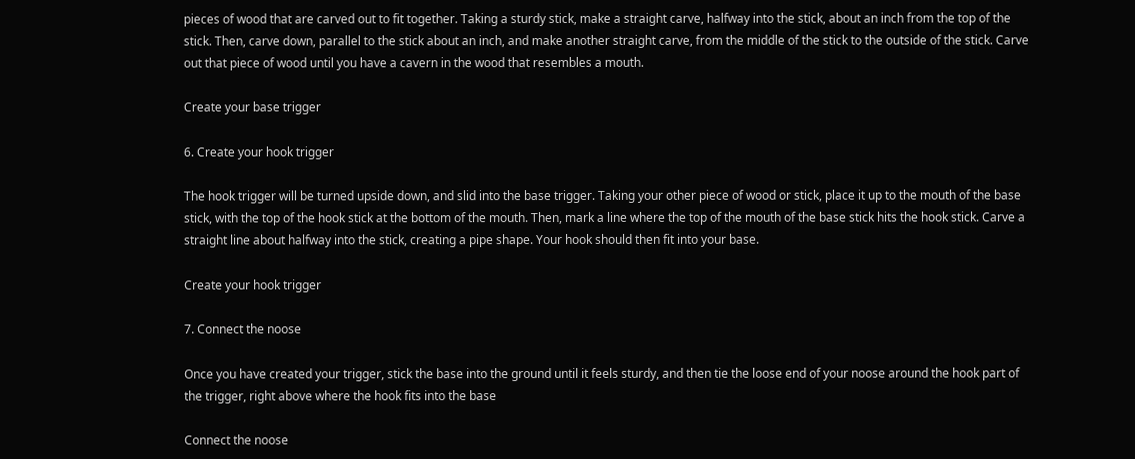pieces of wood that are carved out to fit together. Taking a sturdy stick, make a straight carve, halfway into the stick, about an inch from the top of the stick. Then, carve down, parallel to the stick about an inch, and make another straight carve, from the middle of the stick to the outside of the stick. Carve out that piece of wood until you have a cavern in the wood that resembles a mouth.

Create your base trigger

6. Create your hook trigger

The hook trigger will be turned upside down, and slid into the base trigger. Taking your other piece of wood or stick, place it up to the mouth of the base stick, with the top of the hook stick at the bottom of the mouth. Then, mark a line where the top of the mouth of the base stick hits the hook stick. Carve a straight line about halfway into the stick, creating a pipe shape. Your hook should then fit into your base.

Create your hook trigger

7. Connect the noose

Once you have created your trigger, stick the base into the ground until it feels sturdy, and then tie the loose end of your noose around the hook part of the trigger, right above where the hook fits into the base

Connect the noose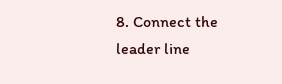8. Connect the leader line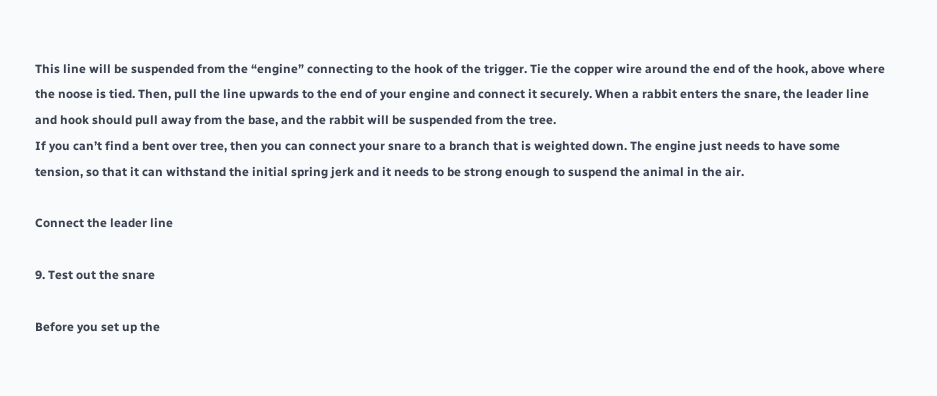This line will be suspended from the “engine” connecting to the hook of the trigger. Tie the copper wire around the end of the hook, above where the noose is tied. Then, pull the line upwards to the end of your engine and connect it securely. When a rabbit enters the snare, the leader line and hook should pull away from the base, and the rabbit will be suspended from the tree.
If you can’t find a bent over tree, then you can connect your snare to a branch that is weighted down. The engine just needs to have some tension, so that it can withstand the initial spring jerk and it needs to be strong enough to suspend the animal in the air.

Connect the leader line

9. Test out the snare

Before you set up the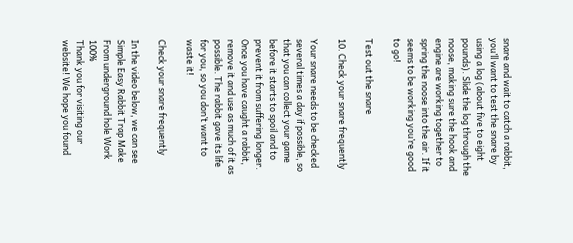snare and wait to catch a rabbit, you’ll want to test the snare by using a log (about five to eight pounds). Slide the log through the noose, making sure the hook and engine are working together to spring the noose into the air. If it seems to be working you’re good to go!

Test out the snare

10. Check your snare frequently

Your snare needs to be checked several times a day if possible, so that you can collect your game before it starts to spoil and to prevent it from suffering longer. Once you have caught a rabbit, remove it and use as much of it as possible. The rabbit gave its life for you, so you don’t want to waste it!

Check your snare frequently

In the video below, we can see Simple Easy Rabbit Trap Make From underground hole Work 100%
Thank you for visiting our website! We hope you found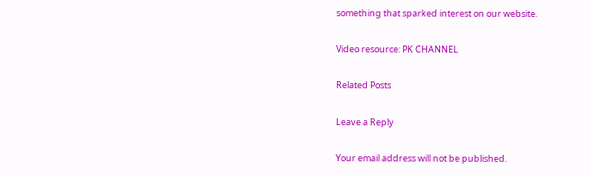something that sparked interest on our website.

Video resource: PK CHANNEL

Related Posts

Leave a Reply

Your email address will not be published.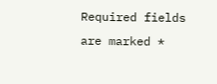Required fields are marked *